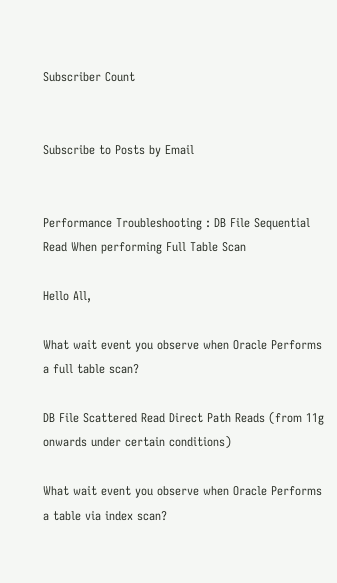Subscriber Count


Subscribe to Posts by Email


Performance Troubleshooting : DB File Sequential Read When performing Full Table Scan

Hello All,

What wait event you observe when Oracle Performs a full table scan?

DB File Scattered Read Direct Path Reads (from 11g onwards under certain conditions)

What wait event you observe when Oracle Performs a table via index scan?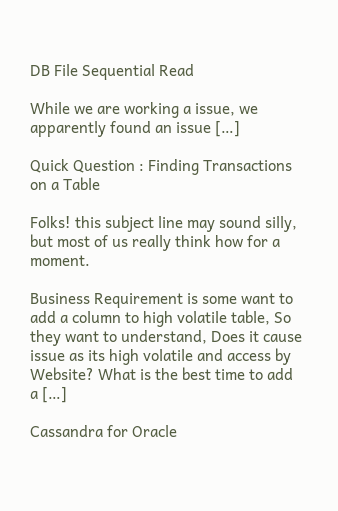DB File Sequential Read

While we are working a issue, we apparently found an issue […]

Quick Question : Finding Transactions on a Table

Folks! this subject line may sound silly, but most of us really think how for a moment.

Business Requirement is some want to add a column to high volatile table, So they want to understand, Does it cause issue as its high volatile and access by Website? What is the best time to add a […]

Cassandra for Oracle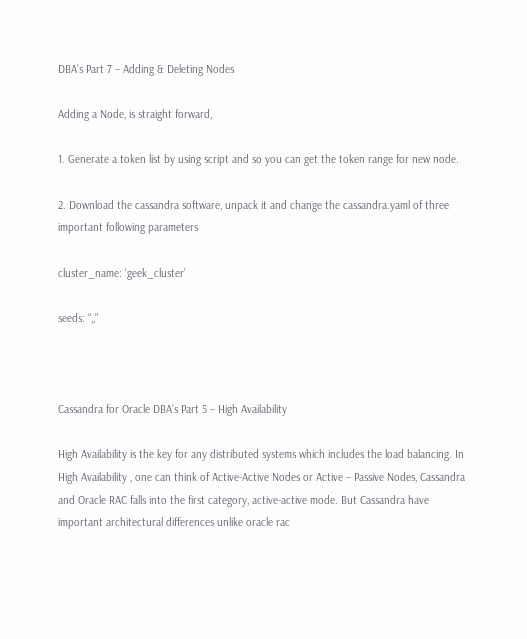DBA’s Part 7 – Adding & Deleting Nodes

Adding a Node, is straight forward,

1. Generate a token list by using script and so you can get the token range for new node.

2. Download the cassandra software, unpack it and change the cassandra.yaml of three important following parameters

cluster_name: ‘geek_cluster’

seeds: “,,”



Cassandra for Oracle DBA’s Part 5 – High Availability

High Availability is the key for any distributed systems which includes the load balancing. In High Availability , one can think of Active-Active Nodes or Active – Passive Nodes, Cassandra and Oracle RAC falls into the first category, active-active mode. But Cassandra have important architectural differences unlike oracle rac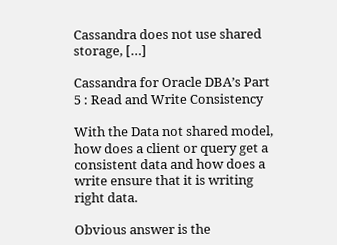Cassandra does not use shared storage, […]

Cassandra for Oracle DBA’s Part 5 : Read and Write Consistency

With the Data not shared model, how does a client or query get a consistent data and how does a write ensure that it is writing right data.

Obvious answer is the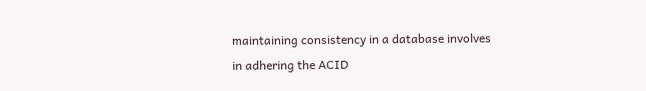maintaining consistency in a database involves in adhering the ACID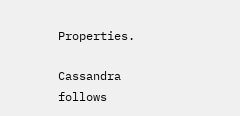Properties.

Cassandra follows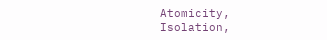Atomicity, Isolation,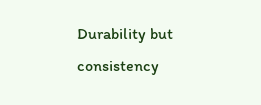Durability but consistency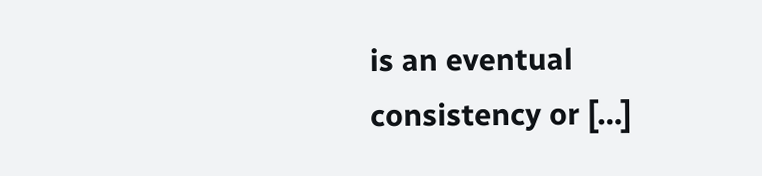is an eventual consistency or […]